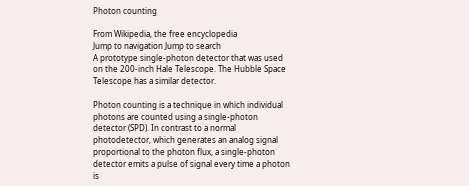Photon counting

From Wikipedia, the free encyclopedia
Jump to navigation Jump to search
A prototype single-photon detector that was used on the 200-inch Hale Telescope. The Hubble Space Telescope has a similar detector.

Photon counting is a technique in which individual photons are counted using a single-photon detector (SPD). In contrast to a normal photodetector, which generates an analog signal proportional to the photon flux, a single-photon detector emits a pulse of signal every time a photon is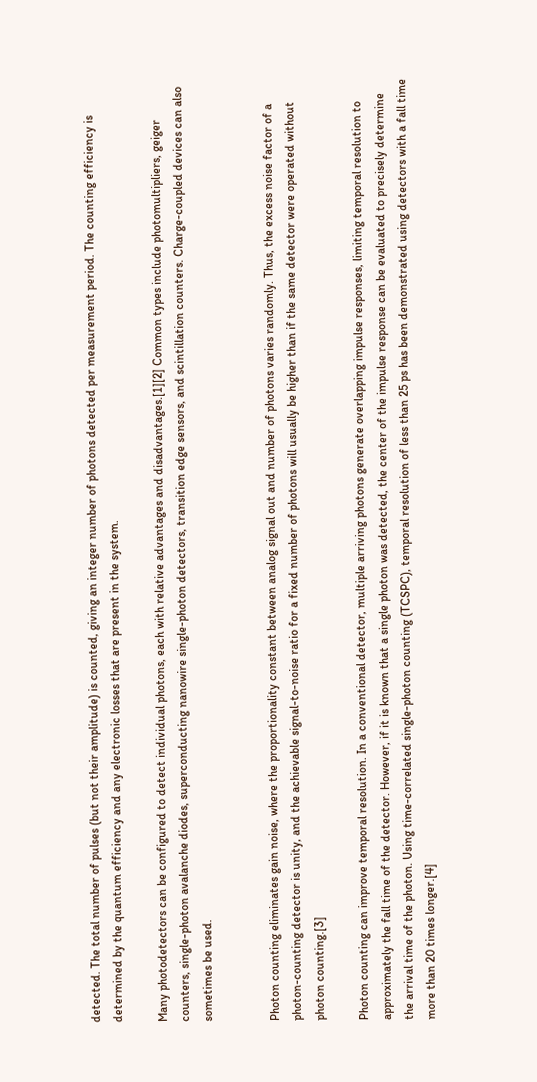detected. The total number of pulses (but not their amplitude) is counted, giving an integer number of photons detected per measurement period. The counting efficiency is determined by the quantum efficiency and any electronic losses that are present in the system.

Many photodetectors can be configured to detect individual photons, each with relative advantages and disadvantages.[1][2] Common types include photomultipliers, geiger counters, single-photon avalanche diodes, superconducting nanowire single-photon detectors, transition edge sensors, and scintillation counters. Charge-coupled devices can also sometimes be used.


Photon counting eliminates gain noise, where the proportionality constant between analog signal out and number of photons varies randomly. Thus, the excess noise factor of a photon-counting detector is unity, and the achievable signal-to-noise ratio for a fixed number of photons will usually be higher than if the same detector were operated without photon counting.[3]

Photon counting can improve temporal resolution. In a conventional detector, multiple arriving photons generate overlapping impulse responses, limiting temporal resolution to approximately the fall time of the detector. However, if it is known that a single photon was detected, the center of the impulse response can be evaluated to precisely determine the arrival time of the photon. Using time-correlated single-photon counting (TCSPC), temporal resolution of less than 25 ps has been demonstrated using detectors with a fall time more than 20 times longer.[4]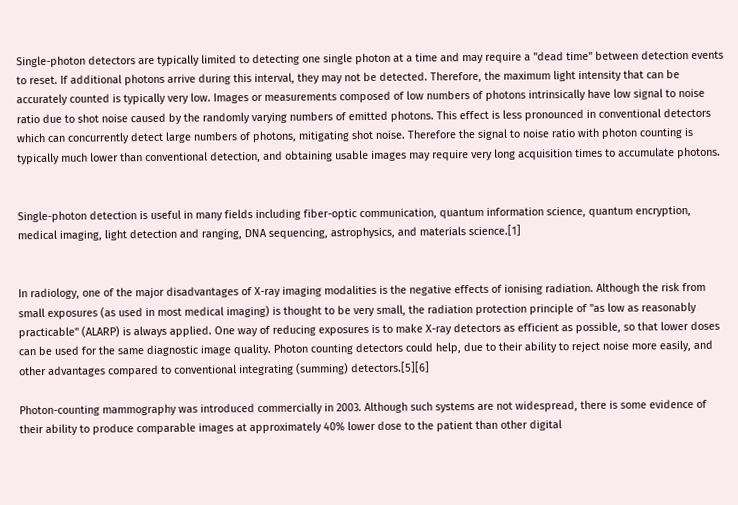Single-photon detectors are typically limited to detecting one single photon at a time and may require a "dead time" between detection events to reset. If additional photons arrive during this interval, they may not be detected. Therefore, the maximum light intensity that can be accurately counted is typically very low. Images or measurements composed of low numbers of photons intrinsically have low signal to noise ratio due to shot noise caused by the randomly varying numbers of emitted photons. This effect is less pronounced in conventional detectors which can concurrently detect large numbers of photons, mitigating shot noise. Therefore the signal to noise ratio with photon counting is typically much lower than conventional detection, and obtaining usable images may require very long acquisition times to accumulate photons.


Single-photon detection is useful in many fields including fiber-optic communication, quantum information science, quantum encryption, medical imaging, light detection and ranging, DNA sequencing, astrophysics, and materials science.[1]


In radiology, one of the major disadvantages of X-ray imaging modalities is the negative effects of ionising radiation. Although the risk from small exposures (as used in most medical imaging) is thought to be very small, the radiation protection principle of "as low as reasonably practicable" (ALARP) is always applied. One way of reducing exposures is to make X-ray detectors as efficient as possible, so that lower doses can be used for the same diagnostic image quality. Photon counting detectors could help, due to their ability to reject noise more easily, and other advantages compared to conventional integrating (summing) detectors.[5][6]

Photon-counting mammography was introduced commercially in 2003. Although such systems are not widespread, there is some evidence of their ability to produce comparable images at approximately 40% lower dose to the patient than other digital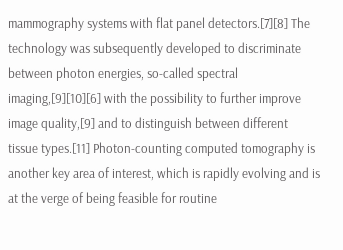mammography systems with flat panel detectors.[7][8] The technology was subsequently developed to discriminate between photon energies, so-called spectral imaging,[9][10][6] with the possibility to further improve image quality,[9] and to distinguish between different tissue types.[11] Photon-counting computed tomography is another key area of interest, which is rapidly evolving and is at the verge of being feasible for routine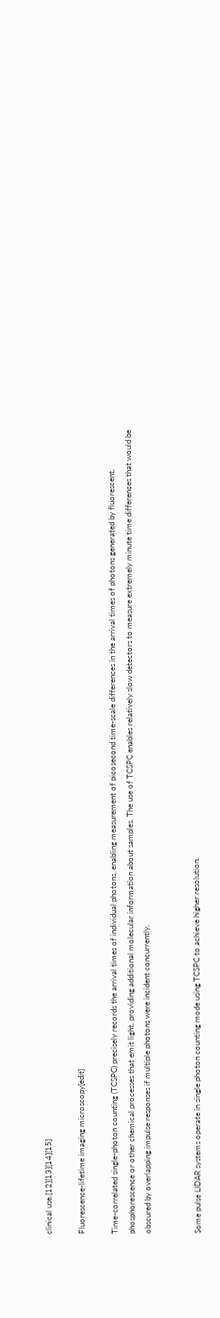clinical use.[12][13][14][15]

Fluorescence-lifetime imaging microscopy[edit]

Time-correlated single-photon counting (TCSPC) precisely records the arrival times of individual photons, enabling measurement of picosecond time-scale differences in the arrival times of photons generated by fluorescent, phosphorescence or other chemical processes that emit light, providing additional molecular information about samples. The use of TCSPC enables relatively slow detectors to measure extremely minute time differences that would be obscured by overlapping impulse responses if multiple photons were incident concurrently.


Some pulse LIDAR systems operate in single photon counting mode using TCSPC to achieve higher resolution.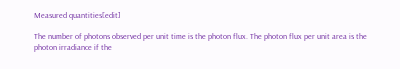Measured quantities[edit]

The number of photons observed per unit time is the photon flux. The photon flux per unit area is the photon irradiance if the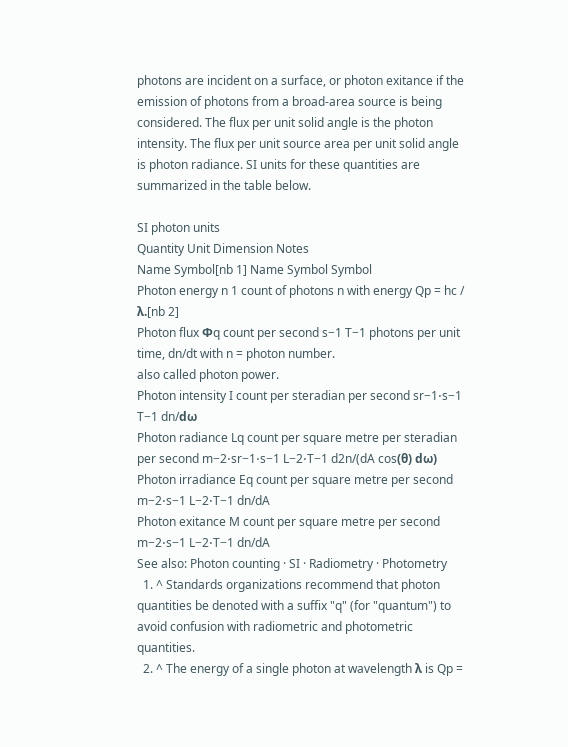photons are incident on a surface, or photon exitance if the emission of photons from a broad-area source is being considered. The flux per unit solid angle is the photon intensity. The flux per unit source area per unit solid angle is photon radiance. SI units for these quantities are summarized in the table below.

SI photon units
Quantity Unit Dimension Notes
Name Symbol[nb 1] Name Symbol Symbol
Photon energy n 1 count of photons n with energy Qp = hc / λ.[nb 2]
Photon flux Φq count per second s−1 T−1 photons per unit time, dn/dt with n = photon number.
also called photon power.
Photon intensity I count per steradian per second sr−1⋅s−1 T−1 dn/dω
Photon radiance Lq count per square metre per steradian per second m−2⋅sr−1⋅s−1 L−2⋅T−1 d2n/(dA cos(θ) dω)
Photon irradiance Eq count per square metre per second m−2⋅s−1 L−2⋅T−1 dn/dA
Photon exitance M count per square metre per second m−2⋅s−1 L−2⋅T−1 dn/dA
See also: Photon counting · SI · Radiometry · Photometry
  1. ^ Standards organizations recommend that photon quantities be denoted with a suffix "q" (for "quantum") to avoid confusion with radiometric and photometric quantities.
  2. ^ The energy of a single photon at wavelength λ is Qp =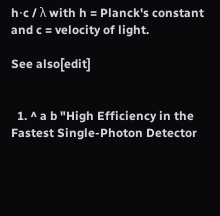h⋅c / λ with h = Planck's constant and c = velocity of light.

See also[edit]


  1. ^ a b "High Efficiency in the Fastest Single-Photon Detector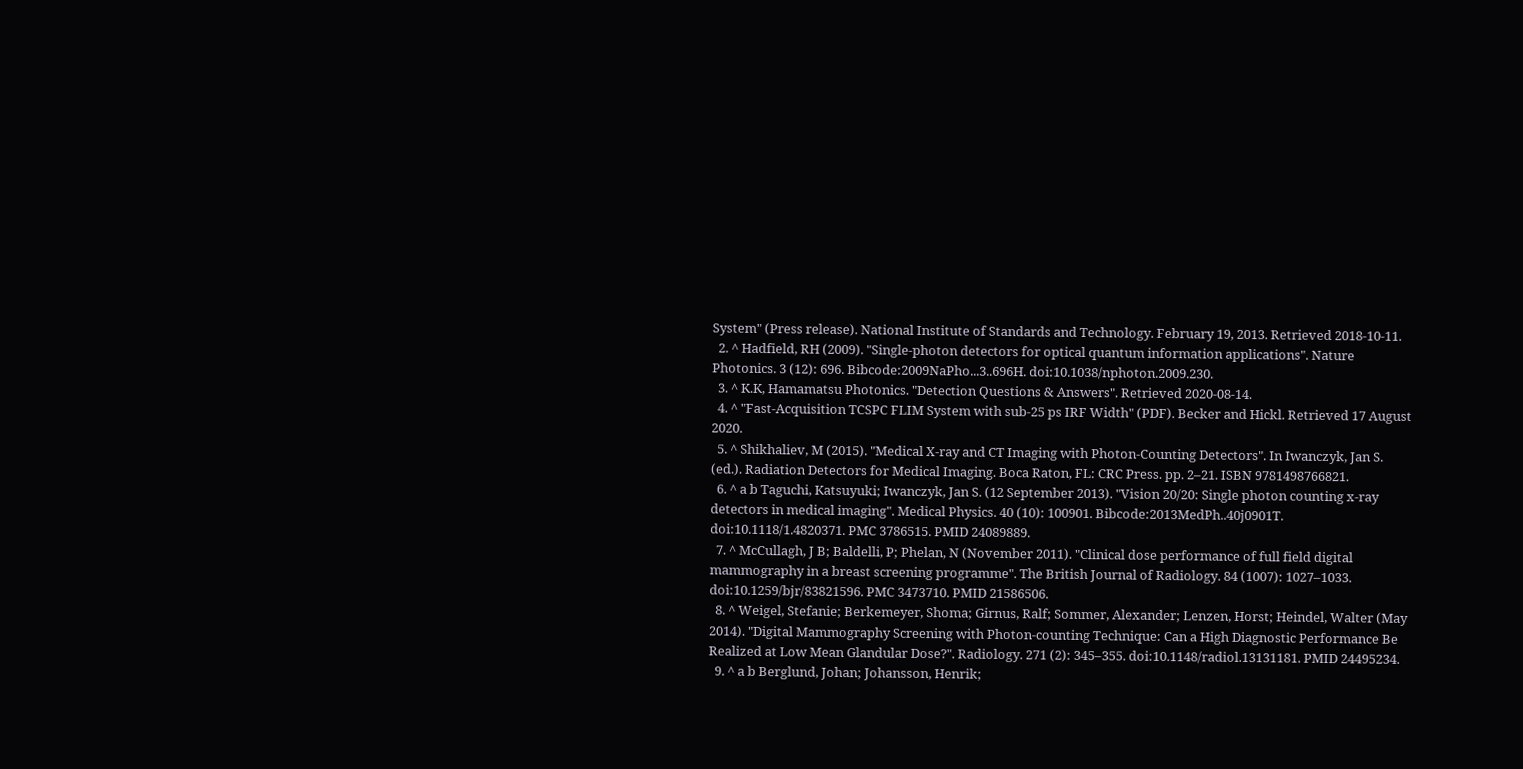System" (Press release). National Institute of Standards and Technology. February 19, 2013. Retrieved 2018-10-11.
  2. ^ Hadfield, RH (2009). "Single-photon detectors for optical quantum information applications". Nature Photonics. 3 (12): 696. Bibcode:2009NaPho...3..696H. doi:10.1038/nphoton.2009.230.
  3. ^ K.K, Hamamatsu Photonics. "Detection Questions & Answers". Retrieved 2020-08-14.
  4. ^ "Fast-Acquisition TCSPC FLIM System with sub-25 ps IRF Width" (PDF). Becker and Hickl. Retrieved 17 August 2020.
  5. ^ Shikhaliev, M (2015). "Medical X-ray and CT Imaging with Photon-Counting Detectors". In Iwanczyk, Jan S. (ed.). Radiation Detectors for Medical Imaging. Boca Raton, FL: CRC Press. pp. 2–21. ISBN 9781498766821.
  6. ^ a b Taguchi, Katsuyuki; Iwanczyk, Jan S. (12 September 2013). "Vision 20/20: Single photon counting x-ray detectors in medical imaging". Medical Physics. 40 (10): 100901. Bibcode:2013MedPh..40j0901T. doi:10.1118/1.4820371. PMC 3786515. PMID 24089889.
  7. ^ McCullagh, J B; Baldelli, P; Phelan, N (November 2011). "Clinical dose performance of full field digital mammography in a breast screening programme". The British Journal of Radiology. 84 (1007): 1027–1033. doi:10.1259/bjr/83821596. PMC 3473710. PMID 21586506.
  8. ^ Weigel, Stefanie; Berkemeyer, Shoma; Girnus, Ralf; Sommer, Alexander; Lenzen, Horst; Heindel, Walter (May 2014). "Digital Mammography Screening with Photon-counting Technique: Can a High Diagnostic Performance Be Realized at Low Mean Glandular Dose?". Radiology. 271 (2): 345–355. doi:10.1148/radiol.13131181. PMID 24495234.
  9. ^ a b Berglund, Johan; Johansson, Henrik;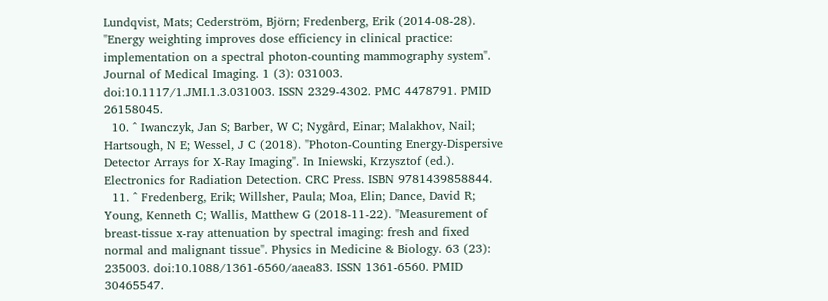Lundqvist, Mats; Cederström, Björn; Fredenberg, Erik (2014-08-28). "Energy weighting improves dose efficiency in clinical practice: implementation on a spectral photon-counting mammography system". Journal of Medical Imaging. 1 (3): 031003. doi:10.1117/1.JMI.1.3.031003. ISSN 2329-4302. PMC 4478791. PMID 26158045.
  10. ^ Iwanczyk, Jan S; Barber, W C; Nygård, Einar; Malakhov, Nail; Hartsough, N E; Wessel, J C (2018). "Photon-Counting Energy-Dispersive Detector Arrays for X-Ray Imaging". In Iniewski, Krzysztof (ed.). Electronics for Radiation Detection. CRC Press. ISBN 9781439858844.
  11. ^ Fredenberg, Erik; Willsher, Paula; Moa, Elin; Dance, David R; Young, Kenneth C; Wallis, Matthew G (2018-11-22). "Measurement of breast-tissue x-ray attenuation by spectral imaging: fresh and fixed normal and malignant tissue". Physics in Medicine & Biology. 63 (23): 235003. doi:10.1088/1361-6560/aaea83. ISSN 1361-6560. PMID 30465547.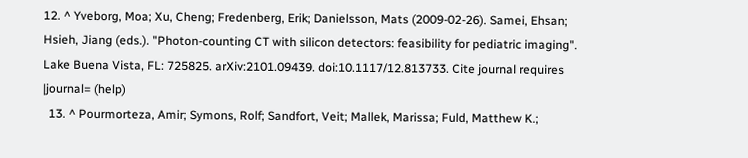12. ^ Yveborg, Moa; Xu, Cheng; Fredenberg, Erik; Danielsson, Mats (2009-02-26). Samei, Ehsan; Hsieh, Jiang (eds.). "Photon-counting CT with silicon detectors: feasibility for pediatric imaging". Lake Buena Vista, FL: 725825. arXiv:2101.09439. doi:10.1117/12.813733. Cite journal requires |journal= (help)
  13. ^ Pourmorteza, Amir; Symons, Rolf; Sandfort, Veit; Mallek, Marissa; Fuld, Matthew K.;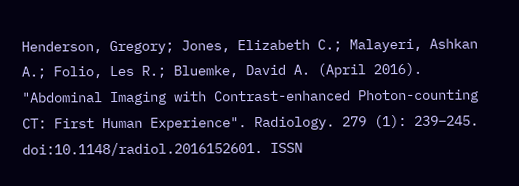Henderson, Gregory; Jones, Elizabeth C.; Malayeri, Ashkan A.; Folio, Les R.; Bluemke, David A. (April 2016). "Abdominal Imaging with Contrast-enhanced Photon-counting CT: First Human Experience". Radiology. 279 (1): 239–245. doi:10.1148/radiol.2016152601. ISSN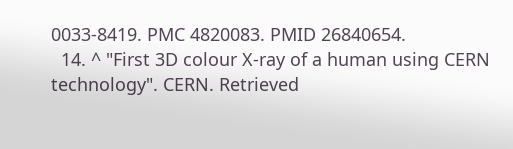0033-8419. PMC 4820083. PMID 26840654.
  14. ^ "First 3D colour X-ray of a human using CERN technology". CERN. Retrieved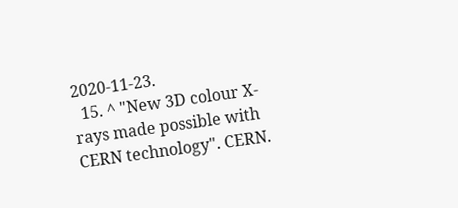2020-11-23.
  15. ^ "New 3D colour X-rays made possible with CERN technology". CERN.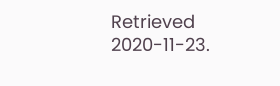Retrieved 2020-11-23.